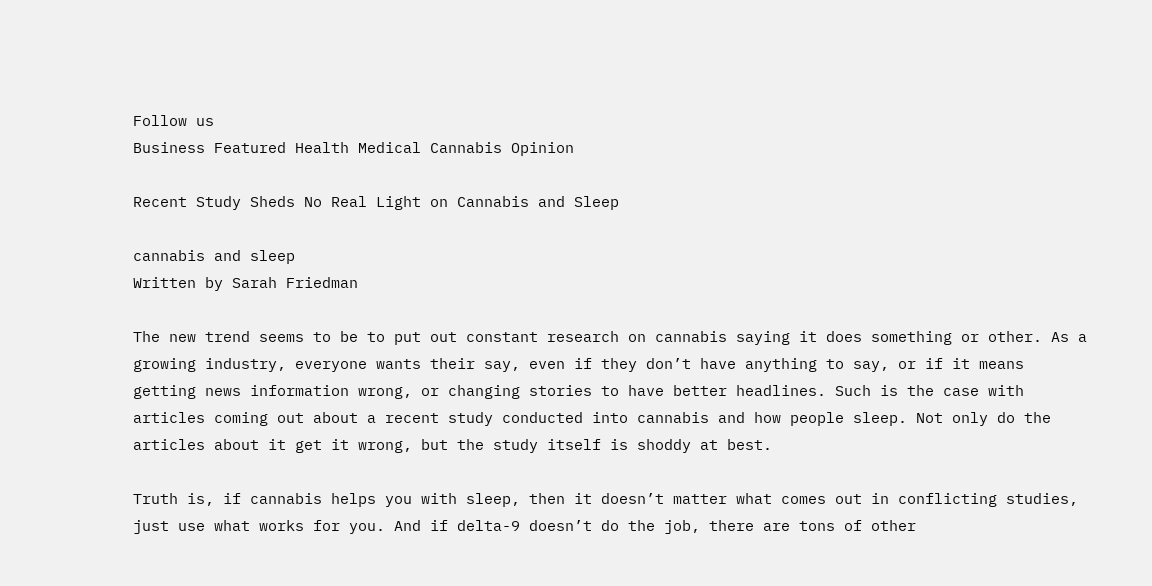Follow us
Business Featured Health Medical Cannabis Opinion

Recent Study Sheds No Real Light on Cannabis and Sleep

cannabis and sleep
Written by Sarah Friedman

The new trend seems to be to put out constant research on cannabis saying it does something or other. As a growing industry, everyone wants their say, even if they don’t have anything to say, or if it means getting news information wrong, or changing stories to have better headlines. Such is the case with articles coming out about a recent study conducted into cannabis and how people sleep. Not only do the articles about it get it wrong, but the study itself is shoddy at best.

Truth is, if cannabis helps you with sleep, then it doesn’t matter what comes out in conflicting studies, just use what works for you. And if delta-9 doesn’t do the job, there are tons of other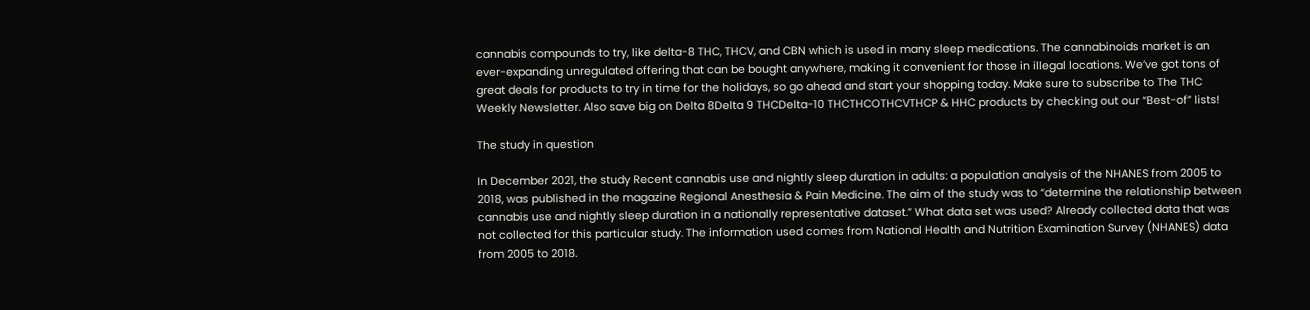cannabis compounds to try, like delta-8 THC, THCV, and CBN which is used in many sleep medications. The cannabinoids market is an ever-expanding unregulated offering that can be bought anywhere, making it convenient for those in illegal locations. We’ve got tons of great deals for products to try in time for the holidays, so go ahead and start your shopping today. Make sure to subscribe to The THC Weekly Newsletter. Also save big on Delta 8Delta 9 THCDelta-10 THCTHCOTHCVTHCP & HHC products by checking out our “Best-of” lists!

The study in question

In December 2021, the study Recent cannabis use and nightly sleep duration in adults: a population analysis of the NHANES from 2005 to 2018, was published in the magazine Regional Anesthesia & Pain Medicine. The aim of the study was to “determine the relationship between cannabis use and nightly sleep duration in a nationally representative dataset.” What data set was used? Already collected data that was not collected for this particular study. The information used comes from National Health and Nutrition Examination Survey (NHANES) data from 2005 to 2018.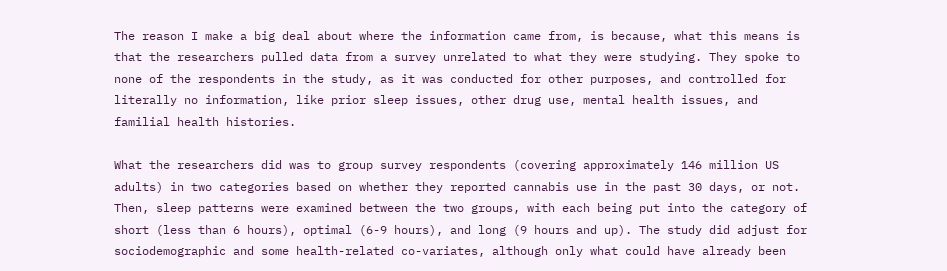The reason I make a big deal about where the information came from, is because, what this means is that the researchers pulled data from a survey unrelated to what they were studying. They spoke to none of the respondents in the study, as it was conducted for other purposes, and controlled for literally no information, like prior sleep issues, other drug use, mental health issues, and familial health histories.

What the researchers did was to group survey respondents (covering approximately 146 million US adults) in two categories based on whether they reported cannabis use in the past 30 days, or not. Then, sleep patterns were examined between the two groups, with each being put into the category of short (less than 6 hours), optimal (6-9 hours), and long (9 hours and up). The study did adjust for sociodemographic and some health-related co-variates, although only what could have already been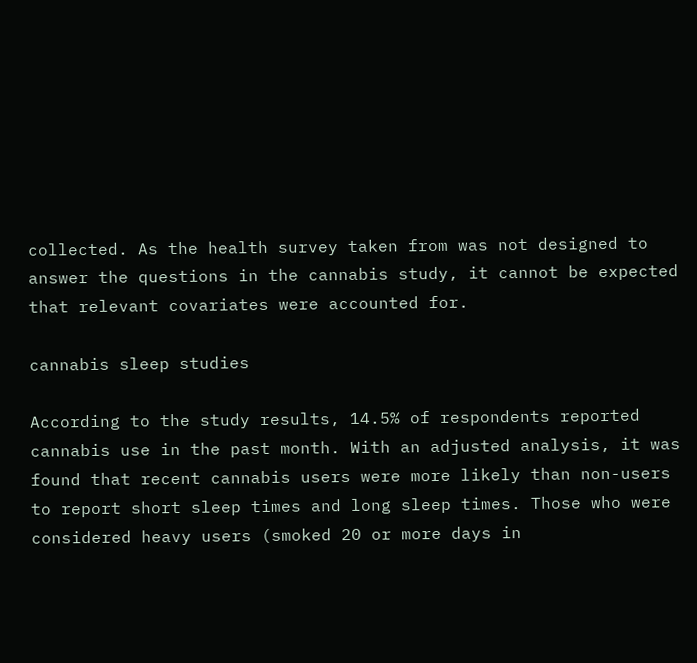collected. As the health survey taken from was not designed to answer the questions in the cannabis study, it cannot be expected that relevant covariates were accounted for.

cannabis sleep studies

According to the study results, 14.5% of respondents reported cannabis use in the past month. With an adjusted analysis, it was found that recent cannabis users were more likely than non-users to report short sleep times and long sleep times. Those who were considered heavy users (smoked 20 or more days in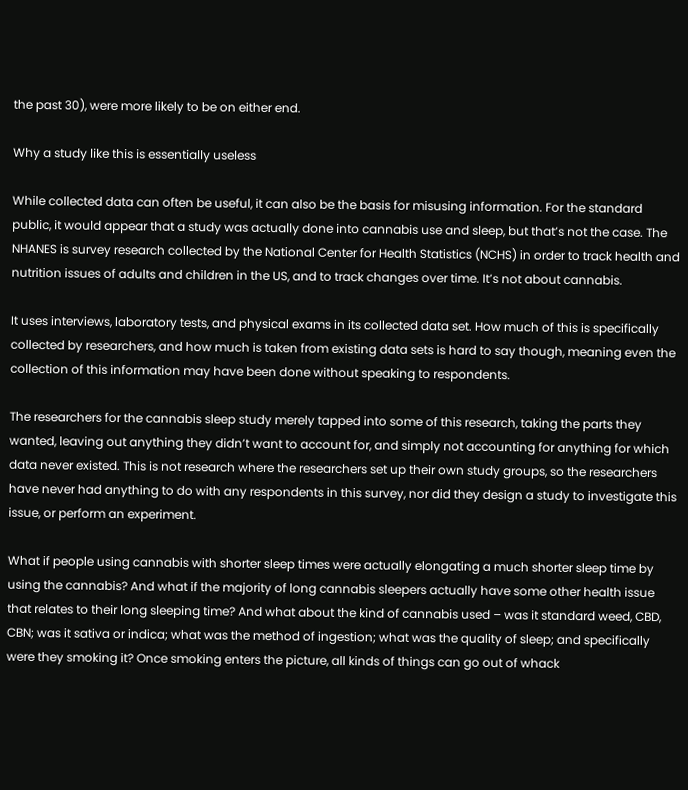the past 30), were more likely to be on either end.

Why a study like this is essentially useless

While collected data can often be useful, it can also be the basis for misusing information. For the standard public, it would appear that a study was actually done into cannabis use and sleep, but that’s not the case. The NHANES is survey research collected by the National Center for Health Statistics (NCHS) in order to track health and nutrition issues of adults and children in the US, and to track changes over time. It’s not about cannabis.

It uses interviews, laboratory tests, and physical exams in its collected data set. How much of this is specifically collected by researchers, and how much is taken from existing data sets is hard to say though, meaning even the collection of this information may have been done without speaking to respondents.

The researchers for the cannabis sleep study merely tapped into some of this research, taking the parts they wanted, leaving out anything they didn’t want to account for, and simply not accounting for anything for which data never existed. This is not research where the researchers set up their own study groups, so the researchers have never had anything to do with any respondents in this survey, nor did they design a study to investigate this issue, or perform an experiment.

What if people using cannabis with shorter sleep times were actually elongating a much shorter sleep time by using the cannabis? And what if the majority of long cannabis sleepers actually have some other health issue that relates to their long sleeping time? And what about the kind of cannabis used – was it standard weed, CBD, CBN; was it sativa or indica; what was the method of ingestion; what was the quality of sleep; and specifically were they smoking it? Once smoking enters the picture, all kinds of things can go out of whack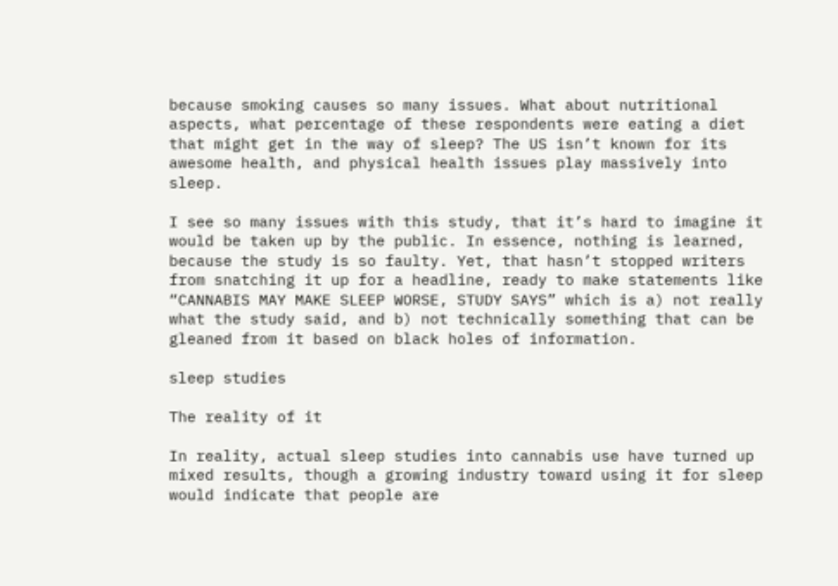because smoking causes so many issues. What about nutritional aspects, what percentage of these respondents were eating a diet that might get in the way of sleep? The US isn’t known for its awesome health, and physical health issues play massively into sleep.

I see so many issues with this study, that it’s hard to imagine it would be taken up by the public. In essence, nothing is learned, because the study is so faulty. Yet, that hasn’t stopped writers from snatching it up for a headline, ready to make statements like “CANNABIS MAY MAKE SLEEP WORSE, STUDY SAYS” which is a) not really what the study said, and b) not technically something that can be gleaned from it based on black holes of information.

sleep studies

The reality of it

In reality, actual sleep studies into cannabis use have turned up mixed results, though a growing industry toward using it for sleep would indicate that people are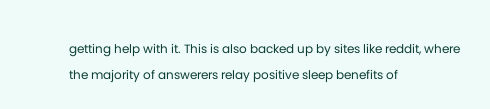getting help with it. This is also backed up by sites like reddit, where the majority of answerers relay positive sleep benefits of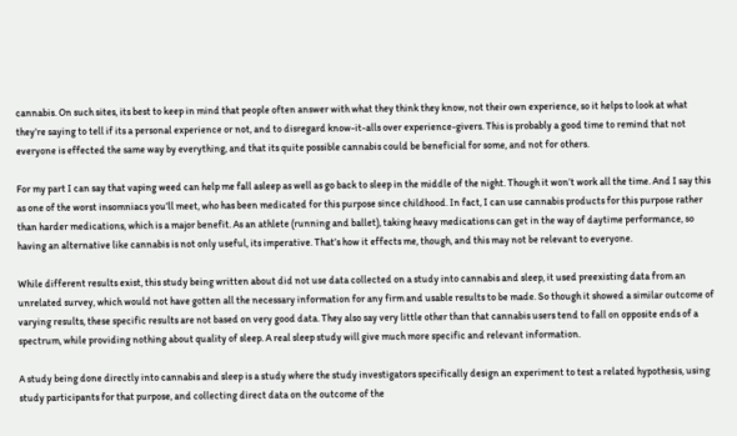cannabis. On such sites, its best to keep in mind that people often answer with what they think they know, not their own experience, so it helps to look at what they’re saying to tell if its a personal experience or not, and to disregard know-it-alls over experience-givers. This is probably a good time to remind that not everyone is effected the same way by everything, and that its quite possible cannabis could be beneficial for some, and not for others.

For my part I can say that vaping weed can help me fall asleep as well as go back to sleep in the middle of the night. Though it won’t work all the time. And I say this as one of the worst insomniacs you’ll meet, who has been medicated for this purpose since childhood. In fact, I can use cannabis products for this purpose rather than harder medications, which is a major benefit. As an athlete (running and ballet), taking heavy medications can get in the way of daytime performance, so having an alternative like cannabis is not only useful, its imperative. That’s how it effects me, though, and this may not be relevant to everyone.

While different results exist, this study being written about did not use data collected on a study into cannabis and sleep, it used preexisting data from an unrelated survey, which would not have gotten all the necessary information for any firm and usable results to be made. So though it showed a similar outcome of varying results, these specific results are not based on very good data. They also say very little other than that cannabis users tend to fall on opposite ends of a spectrum, while providing nothing about quality of sleep. A real sleep study will give much more specific and relevant information.

A study being done directly into cannabis and sleep is a study where the study investigators specifically design an experiment to test a related hypothesis, using study participants for that purpose, and collecting direct data on the outcome of the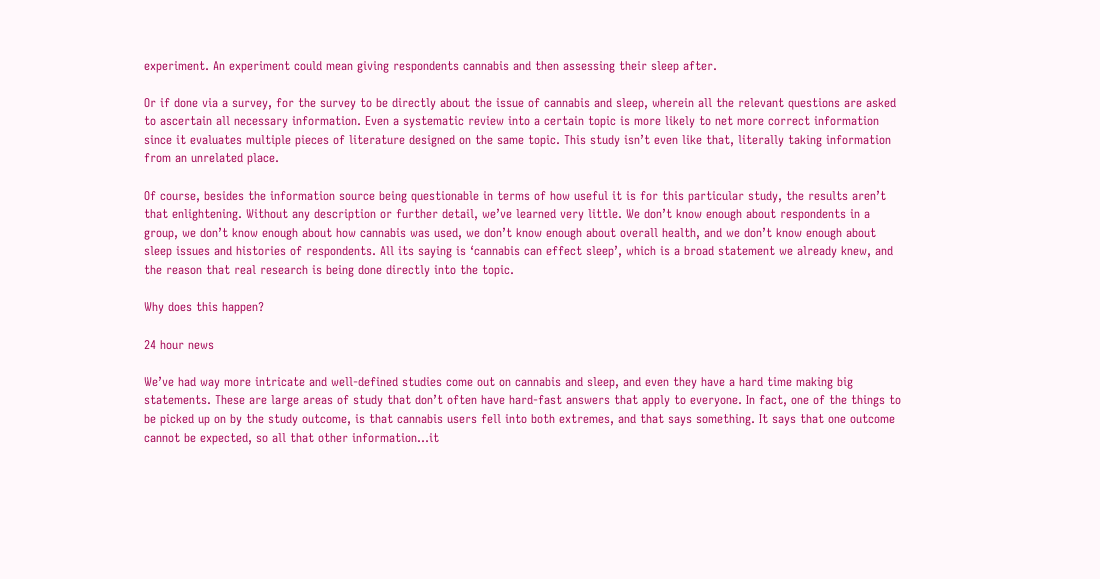experiment. An experiment could mean giving respondents cannabis and then assessing their sleep after.

Or if done via a survey, for the survey to be directly about the issue of cannabis and sleep, wherein all the relevant questions are asked to ascertain all necessary information. Even a systematic review into a certain topic is more likely to net more correct information since it evaluates multiple pieces of literature designed on the same topic. This study isn’t even like that, literally taking information from an unrelated place.

Of course, besides the information source being questionable in terms of how useful it is for this particular study, the results aren’t that enlightening. Without any description or further detail, we’ve learned very little. We don’t know enough about respondents in a group, we don’t know enough about how cannabis was used, we don’t know enough about overall health, and we don’t know enough about sleep issues and histories of respondents. All its saying is ‘cannabis can effect sleep’, which is a broad statement we already knew, and the reason that real research is being done directly into the topic.

Why does this happen?

24 hour news

We’ve had way more intricate and well-defined studies come out on cannabis and sleep, and even they have a hard time making big statements. These are large areas of study that don’t often have hard-fast answers that apply to everyone. In fact, one of the things to be picked up on by the study outcome, is that cannabis users fell into both extremes, and that says something. It says that one outcome cannot be expected, so all that other information…it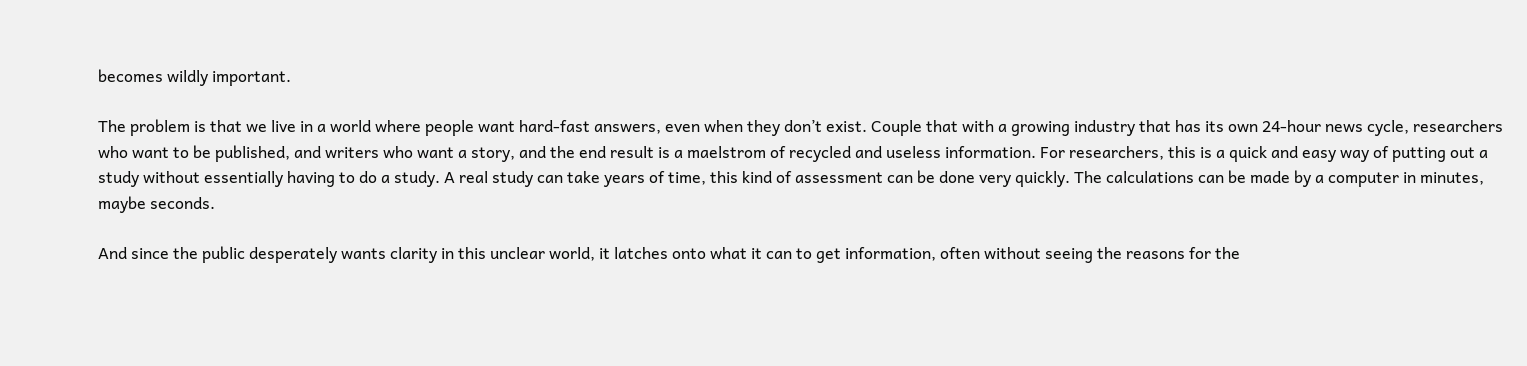becomes wildly important.

The problem is that we live in a world where people want hard-fast answers, even when they don’t exist. Couple that with a growing industry that has its own 24-hour news cycle, researchers who want to be published, and writers who want a story, and the end result is a maelstrom of recycled and useless information. For researchers, this is a quick and easy way of putting out a study without essentially having to do a study. A real study can take years of time, this kind of assessment can be done very quickly. The calculations can be made by a computer in minutes, maybe seconds.

And since the public desperately wants clarity in this unclear world, it latches onto what it can to get information, often without seeing the reasons for the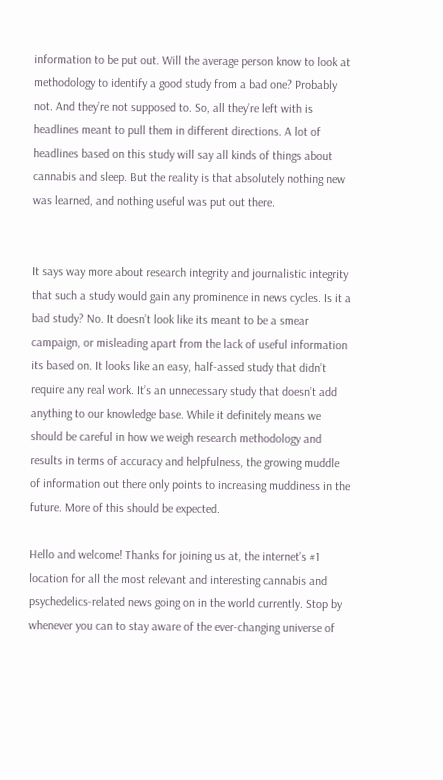information to be put out. Will the average person know to look at methodology to identify a good study from a bad one? Probably not. And they’re not supposed to. So, all they’re left with is headlines meant to pull them in different directions. A lot of headlines based on this study will say all kinds of things about cannabis and sleep. But the reality is that absolutely nothing new was learned, and nothing useful was put out there.


It says way more about research integrity and journalistic integrity that such a study would gain any prominence in news cycles. Is it a bad study? No. It doesn’t look like its meant to be a smear campaign, or misleading apart from the lack of useful information its based on. It looks like an easy, half-assed study that didn’t require any real work. It’s an unnecessary study that doesn’t add anything to our knowledge base. While it definitely means we should be careful in how we weigh research methodology and results in terms of accuracy and helpfulness, the growing muddle of information out there only points to increasing muddiness in the future. More of this should be expected.

Hello and welcome! Thanks for joining us at, the internet’s #1 location for all the most relevant and interesting cannabis and psychedelics-related news going on in the world currently. Stop by whenever you can to stay aware of the ever-changing universe of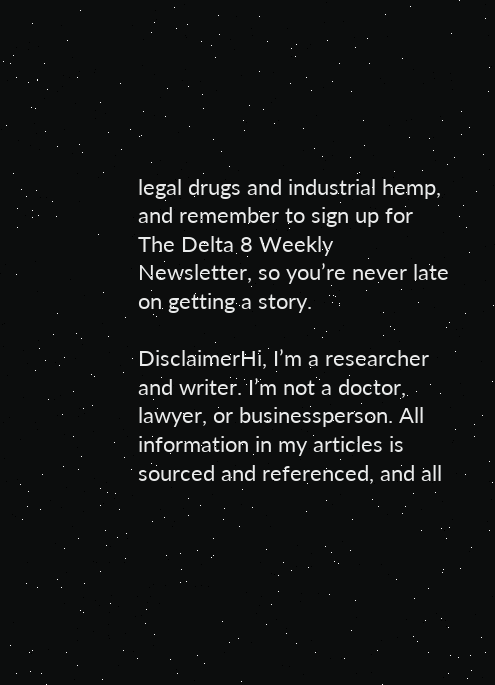legal drugs and industrial hemp, and remember to sign up for The Delta 8 Weekly Newsletter, so you’re never late on getting a story.

DisclaimerHi, I’m a researcher and writer. I’m not a doctor, lawyer, or businessperson. All information in my articles is sourced and referenced, and all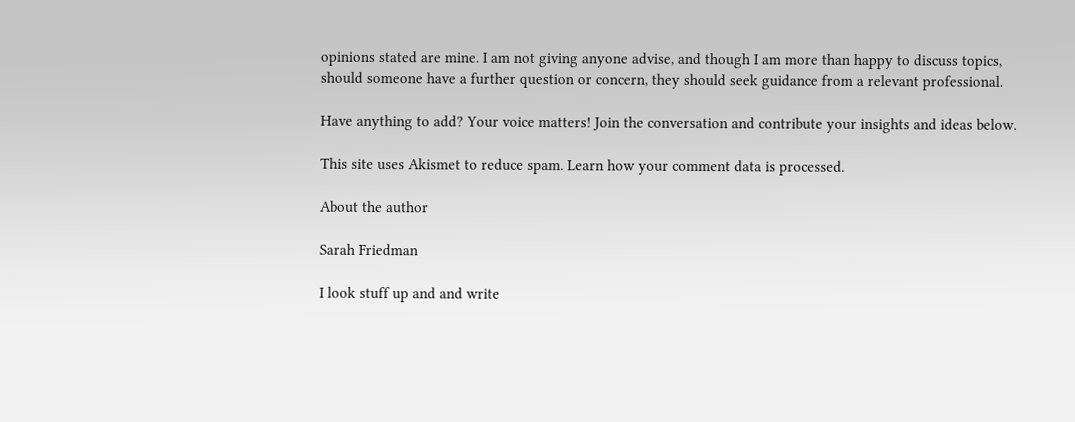opinions stated are mine. I am not giving anyone advise, and though I am more than happy to discuss topics, should someone have a further question or concern, they should seek guidance from a relevant professional.

Have anything to add? Your voice matters! Join the conversation and contribute your insights and ideas below.

This site uses Akismet to reduce spam. Learn how your comment data is processed.

About the author

Sarah Friedman

I look stuff up and and write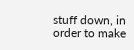stuff down, in order to make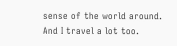sense of the world around. And I travel a lot too.